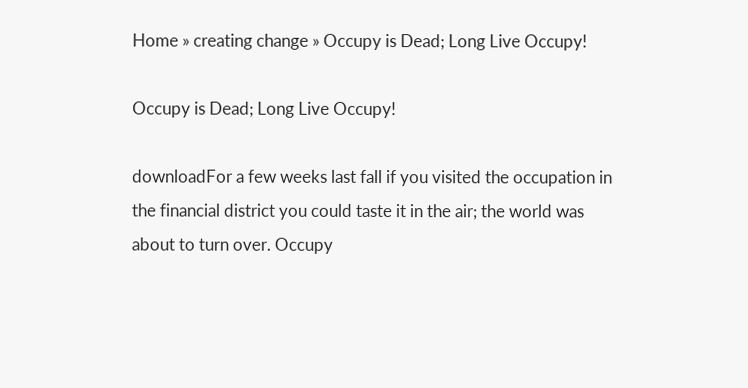Home » creating change » Occupy is Dead; Long Live Occupy!

Occupy is Dead; Long Live Occupy!

downloadFor a few weeks last fall if you visited the occupation in the financial district you could taste it in the air; the world was about to turn over. Occupy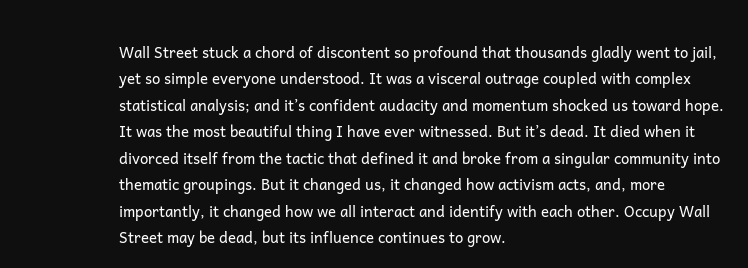Wall Street stuck a chord of discontent so profound that thousands gladly went to jail, yet so simple everyone understood. It was a visceral outrage coupled with complex statistical analysis; and it’s confident audacity and momentum shocked us toward hope. It was the most beautiful thing I have ever witnessed. But it’s dead. It died when it divorced itself from the tactic that defined it and broke from a singular community into thematic groupings. But it changed us, it changed how activism acts, and, more importantly, it changed how we all interact and identify with each other. Occupy Wall Street may be dead, but its influence continues to grow.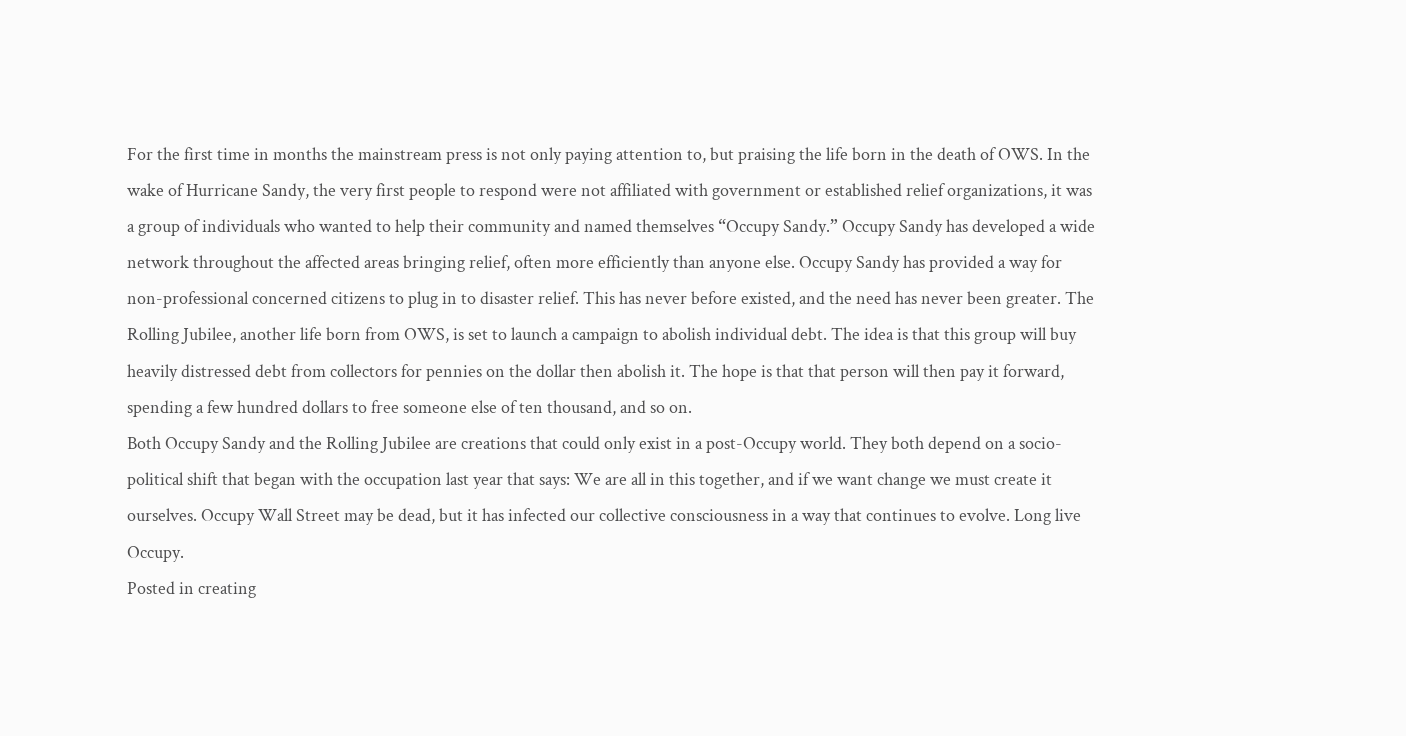For the first time in months the mainstream press is not only paying attention to, but praising the life born in the death of OWS. In the wake of Hurricane Sandy, the very first people to respond were not affiliated with government or established relief organizations, it was a group of individuals who wanted to help their community and named themselves “Occupy Sandy.” Occupy Sandy has developed a wide network throughout the affected areas bringing relief, often more efficiently than anyone else. Occupy Sandy has provided a way for non-professional concerned citizens to plug in to disaster relief. This has never before existed, and the need has never been greater. The Rolling Jubilee, another life born from OWS, is set to launch a campaign to abolish individual debt. The idea is that this group will buy heavily distressed debt from collectors for pennies on the dollar then abolish it. The hope is that that person will then pay it forward, spending a few hundred dollars to free someone else of ten thousand, and so on.
Both Occupy Sandy and the Rolling Jubilee are creations that could only exist in a post-Occupy world. They both depend on a socio-political shift that began with the occupation last year that says: We are all in this together, and if we want change we must create it ourselves. Occupy Wall Street may be dead, but it has infected our collective consciousness in a way that continues to evolve. Long live Occupy.
Posted in creating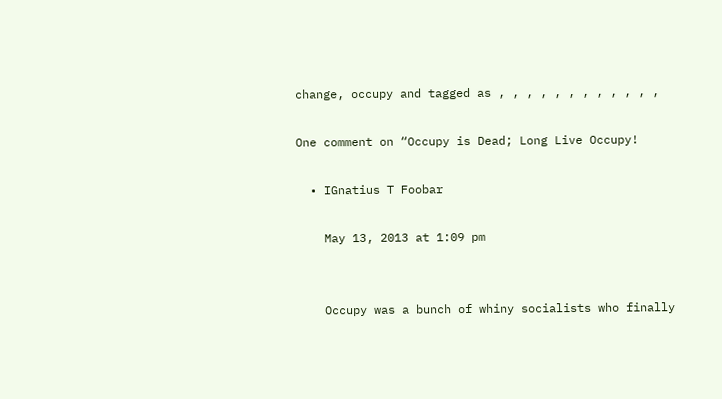change, occupy and tagged as , , , , , , , , , , , ,

One comment on “Occupy is Dead; Long Live Occupy!

  • IGnatius T Foobar

    May 13, 2013 at 1:09 pm


    Occupy was a bunch of whiny socialists who finally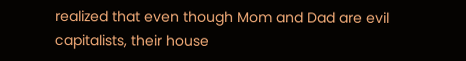realized that even though Mom and Dad are evil capitalists, their house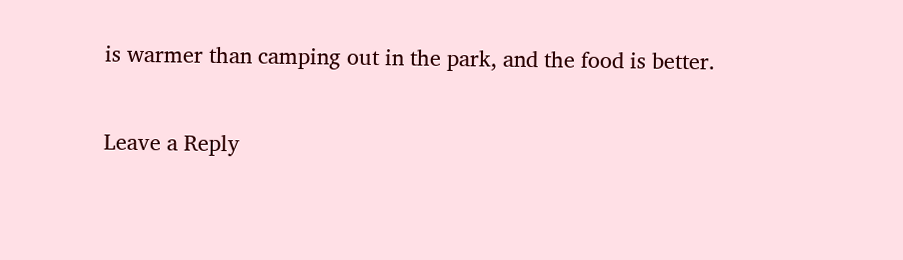is warmer than camping out in the park, and the food is better.

Leave a Reply